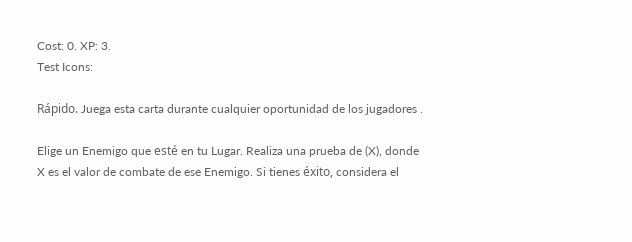Cost: 0. XP: 3.
Test Icons:

Rápido. Juega esta carta durante cualquier oportunidad de los jugadores .

Elige un Enemigo que esté en tu Lugar. Realiza una prueba de (X), donde X es el valor de combate de ese Enemigo. Si tienes éxito, considera el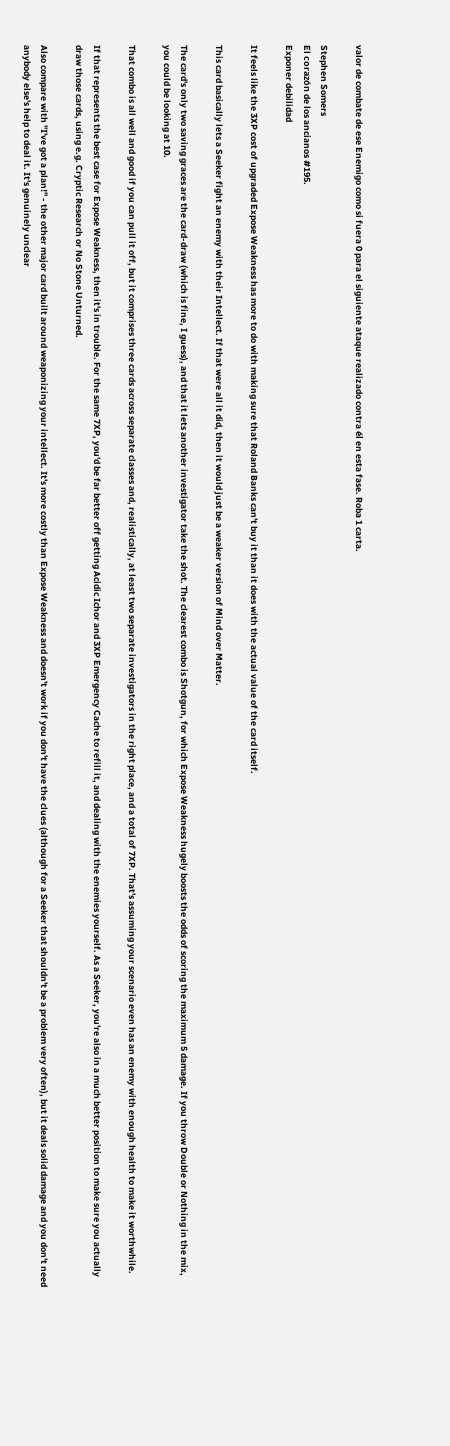valor de combate de ese Enemigo como si fuera 0 para el siguiente ataque realizado contra él en esta fase. Roba 1 carta.

Stephen Somers
El corazón de los ancianos #195.
Exponer debilidad

It feels like the 3XP cost of upgraded Expose Weakness has more to do with making sure that Roland Banks can't buy it than it does with the actual value of the card itself.

This card basically lets a Seeker fight an enemy with their Intellect. If that were all it did, then it would just be a weaker version of Mind over Matter.

The card's only two saving graces are the card-draw (which is fine, I guess), and that it lets another investigator take the shot. The clearest combo is Shotgun, for which Expose Weakness hugely boosts the odds of scoring the maximum 5 damage. If you throw Double or Nothing in the mix, you could be looking at 10.

That combo is all well and good if you can pull it off, but it comprises three cards across separate classes and, realistically, at least two separate investigators in the right place, and a total of 7XP. That's assuming your scenario even has an enemy with enough health to make it worthwhile.

If that represents the best case for Expose Weakness, then it's in trouble. For the same 7XP, you'd be far better off getting Acidic Ichor and 3XP Emergency Cache to refill it, and dealing with the enemies yourself. As a Seeker, you're also in a much better position to make sure you actually draw those cards, using e.g. Cryptic Research or No Stone Unturned.

Also compare with "I've got a plan!" - the other major card built around weaponizing your intellect. It's more costly than Expose Weakness and doesn't work if you don't have the clues (although for a Seeker that shouldn't be a problem very often), but it deals solid damage and you don't need anybody else's help to deal it. It's genuinely unclear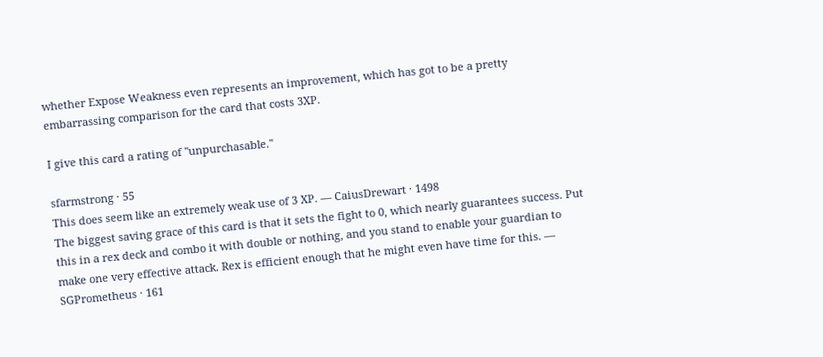whether Expose Weakness even represents an improvement, which has got to be a pretty embarrassing comparison for the card that costs 3XP.

I give this card a rating of "unpurchasable."

sfarmstrong · 55
This does seem like an extremely weak use of 3 XP. — CaiusDrewart · 1498
The biggest saving grace of this card is that it sets the fight to 0, which nearly guarantees success. Put this in a rex deck and combo it with double or nothing, and you stand to enable your guardian to make one very effective attack. Rex is efficient enough that he might even have time for this. — SGPrometheus · 161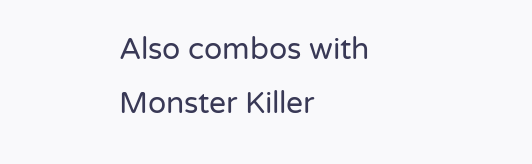Also combos with Monster Killer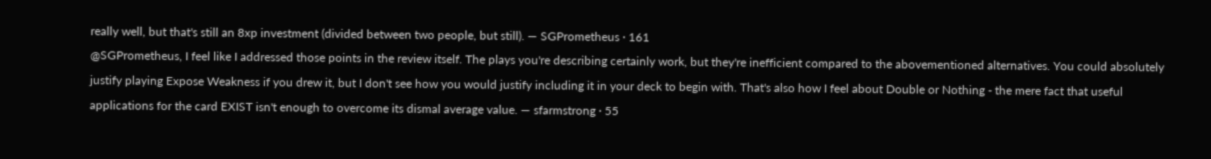really well, but that's still an 8xp investment (divided between two people, but still). — SGPrometheus · 161
@SGPrometheus, I feel like I addressed those points in the review itself. The plays you're describing certainly work, but they're inefficient compared to the abovementioned alternatives. You could absolutely justify playing Expose Weakness if you drew it, but I don't see how you would justify including it in your deck to begin with. That's also how I feel about Double or Nothing - the mere fact that useful applications for the card EXIST isn't enough to overcome its dismal average value. — sfarmstrong · 55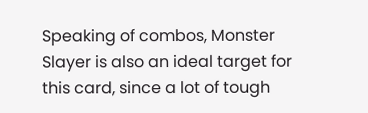Speaking of combos, Monster Slayer is also an ideal target for this card, since a lot of tough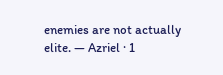enemies are not actually elite. — Azriel · 1